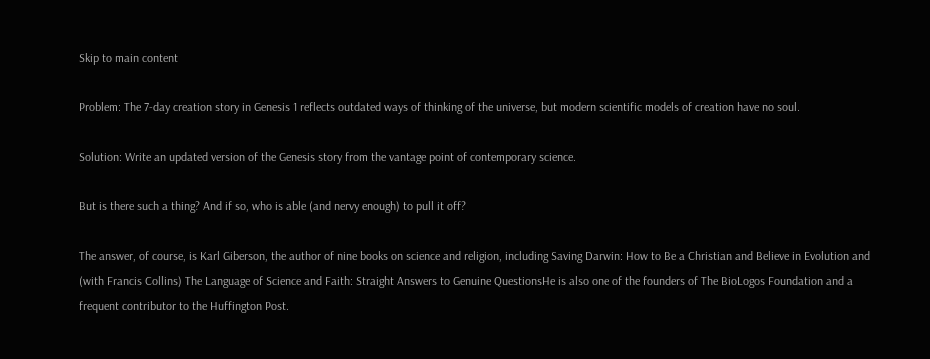Skip to main content

Problem: The 7-day creation story in Genesis 1 reflects outdated ways of thinking of the universe, but modern scientific models of creation have no soul.

Solution: Write an updated version of the Genesis story from the vantage point of contemporary science.

But is there such a thing? And if so, who is able (and nervy enough) to pull it off?

The answer, of course, is Karl Giberson, the author of nine books on science and religion, including Saving Darwin: How to Be a Christian and Believe in Evolution and (with Francis Collins) The Language of Science and Faith: Straight Answers to Genuine QuestionsHe is also one of the founders of The BioLogos Foundation and a frequent contributor to the Huffington Post.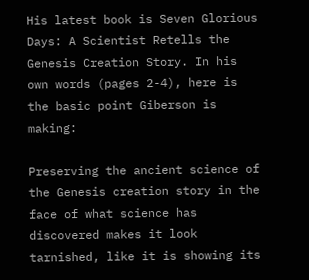His latest book is Seven Glorious Days: A Scientist Retells the Genesis Creation Story. In his own words (pages 2-4), here is the basic point Giberson is making:

Preserving the ancient science of the Genesis creation story in the face of what science has discovered makes it look tarnished, like it is showing its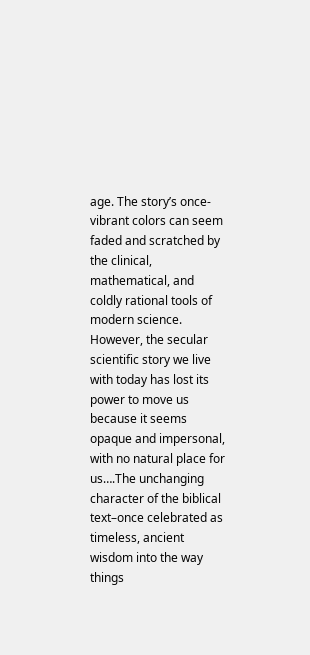age. The story’s once-vibrant colors can seem faded and scratched by the clinical, mathematical, and coldly rational tools of modern science. However, the secular scientific story we live with today has lost its power to move us because it seems opaque and impersonal, with no natural place for us….The unchanging character of the biblical text–once celebrated as timeless, ancient wisdom into the way things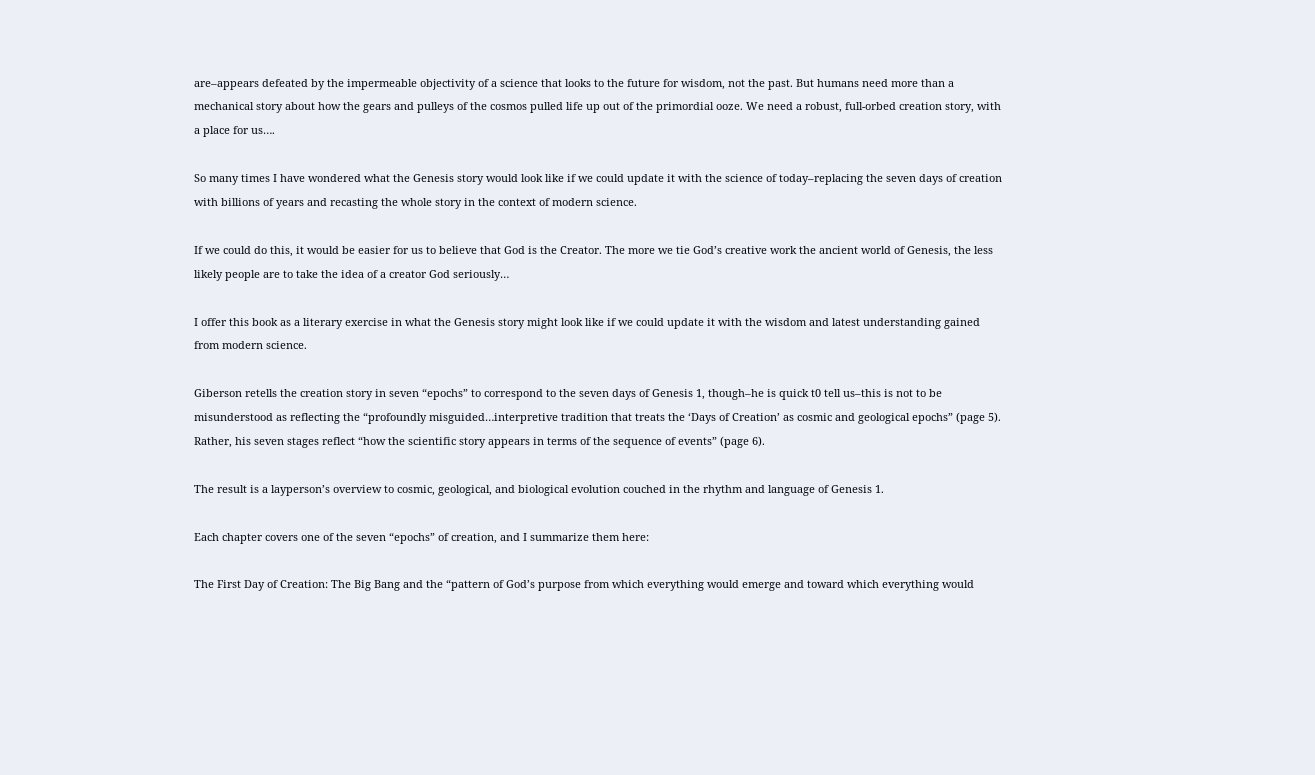are–appears defeated by the impermeable objectivity of a science that looks to the future for wisdom, not the past. But humans need more than a mechanical story about how the gears and pulleys of the cosmos pulled life up out of the primordial ooze. We need a robust, full-orbed creation story, with a place for us….

So many times I have wondered what the Genesis story would look like if we could update it with the science of today–replacing the seven days of creation with billions of years and recasting the whole story in the context of modern science.

If we could do this, it would be easier for us to believe that God is the Creator. The more we tie God’s creative work the ancient world of Genesis, the less likely people are to take the idea of a creator God seriously…

I offer this book as a literary exercise in what the Genesis story might look like if we could update it with the wisdom and latest understanding gained from modern science.

Giberson retells the creation story in seven “epochs” to correspond to the seven days of Genesis 1, though–he is quick t0 tell us–this is not to be misunderstood as reflecting the “profoundly misguided…interpretive tradition that treats the ‘Days of Creation’ as cosmic and geological epochs” (page 5). Rather, his seven stages reflect “how the scientific story appears in terms of the sequence of events” (page 6).

The result is a layperson’s overview to cosmic, geological, and biological evolution couched in the rhythm and language of Genesis 1.

Each chapter covers one of the seven “epochs” of creation, and I summarize them here:

The First Day of Creation: The Big Bang and the “pattern of God’s purpose from which everything would emerge and toward which everything would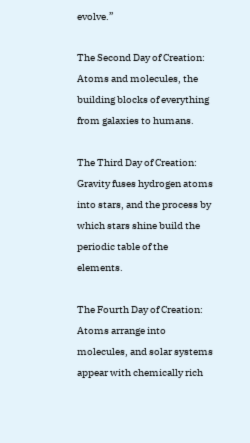evolve.”

The Second Day of Creation: Atoms and molecules, the building blocks of everything from galaxies to humans.

The Third Day of Creation: Gravity fuses hydrogen atoms into stars, and the process by which stars shine build the periodic table of the elements.

The Fourth Day of Creation: Atoms arrange into molecules, and solar systems appear with chemically rich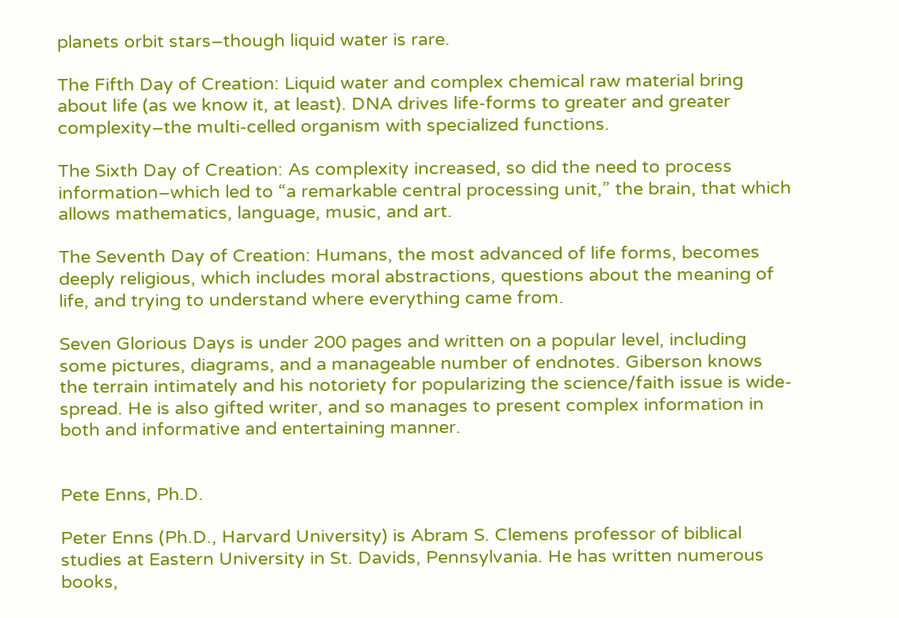planets orbit stars–though liquid water is rare.

The Fifth Day of Creation: Liquid water and complex chemical raw material bring about life (as we know it, at least). DNA drives life-forms to greater and greater complexity–the multi-celled organism with specialized functions.

The Sixth Day of Creation: As complexity increased, so did the need to process information–which led to “a remarkable central processing unit,” the brain, that which allows mathematics, language, music, and art.

The Seventh Day of Creation: Humans, the most advanced of life forms, becomes deeply religious, which includes moral abstractions, questions about the meaning of life, and trying to understand where everything came from.

Seven Glorious Days is under 200 pages and written on a popular level, including some pictures, diagrams, and a manageable number of endnotes. Giberson knows the terrain intimately and his notoriety for popularizing the science/faith issue is wide-spread. He is also gifted writer, and so manages to present complex information in both and informative and entertaining manner.


Pete Enns, Ph.D.

Peter Enns (Ph.D., Harvard University) is Abram S. Clemens professor of biblical studies at Eastern University in St. Davids, Pennsylvania. He has written numerous books,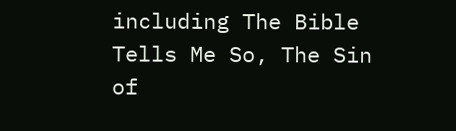including The Bible Tells Me So, The Sin of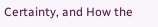Certainty, and How the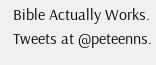Bible Actually Works. Tweets at @peteenns.